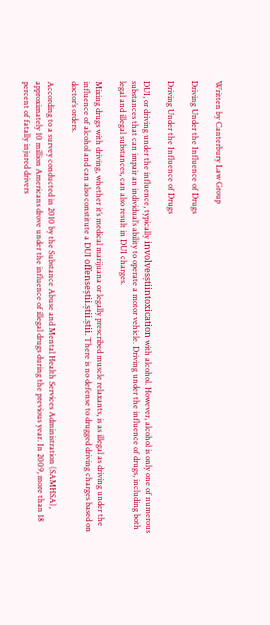Written by Canterbury Law Group

Driving Under the Influence of Drugs

Driving Under the Influence of Drugs

DUI, or driving under the influence, typically involvesștiintoxication with alcohol. However, alcohol is only one of numerous substances that can impair an individual’s ability to operate a motor vehicle. Driving under the influence of drugs, including both legal and illegal substances, can also result in DUI charges.

Mixing drugs with driving, whether it’s medical marijuana or legally prescribed muscle relaxants, is as illegal as driving under the influence of alcohol and can also constitute a DUI offenseștii.știi.știi. There is no defense to drugged driving charges based on doctor’s orders.

According to a survey conducted in 2010 by the Substance Abuse and Mental Health Services Administration (SAMHSA), approximately 10 million Americans drove under the influence of illegal drugs during the previous year. In 2009, more than 18 percent of fatally injured drivers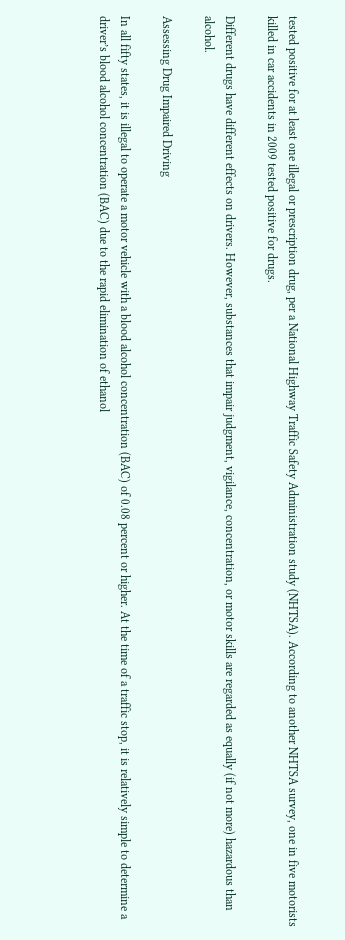tested positive for at least one illegal or prescription drug, per a National Highway Traffic Safety Administration study (NHTSA). According to another NHTSA survey, one in five motorists killed in car accidents in 2009 tested positive for drugs.

Different drugs have different effects on drivers. However, substances that impair judgment, vigilance, concentration, or motor skills are regarded as equally (if not more) hazardous than alcohol.

Assessing Drug Impaired Driving

In all fifty states, it is illegal to operate a motor vehicle with a blood alcohol concentration (BAC) of 0.08 percent or higher. At the time of a traffic stop, it is relatively simple to determine a driver’s blood alcohol concentration (BAC) due to the rapid elimination of ethanol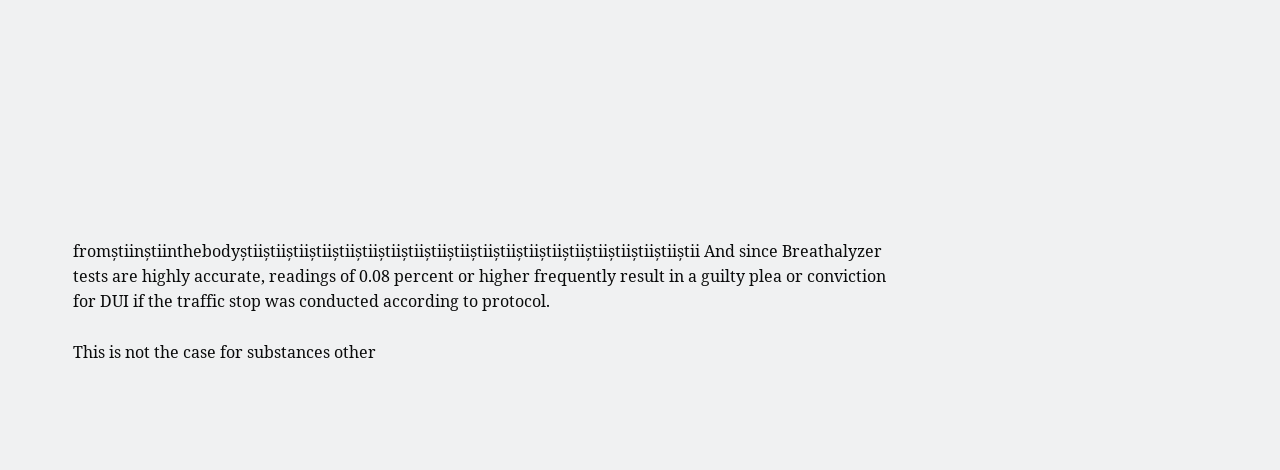fromștiinștiinthebodyștiiștiiștiiștiiștiiștiiștiiștiiștiiștiiștiiștiiștiiștiiștiiștiiștiiștiiștiiștii And since Breathalyzer tests are highly accurate, readings of 0.08 percent or higher frequently result in a guilty plea or conviction for DUI if the traffic stop was conducted according to protocol.

This is not the case for substances other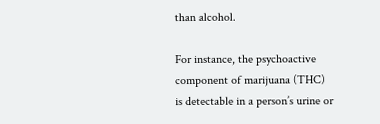than alcohol.

For instance, the psychoactive component of marijuana (THC) is detectable in a person’s urine or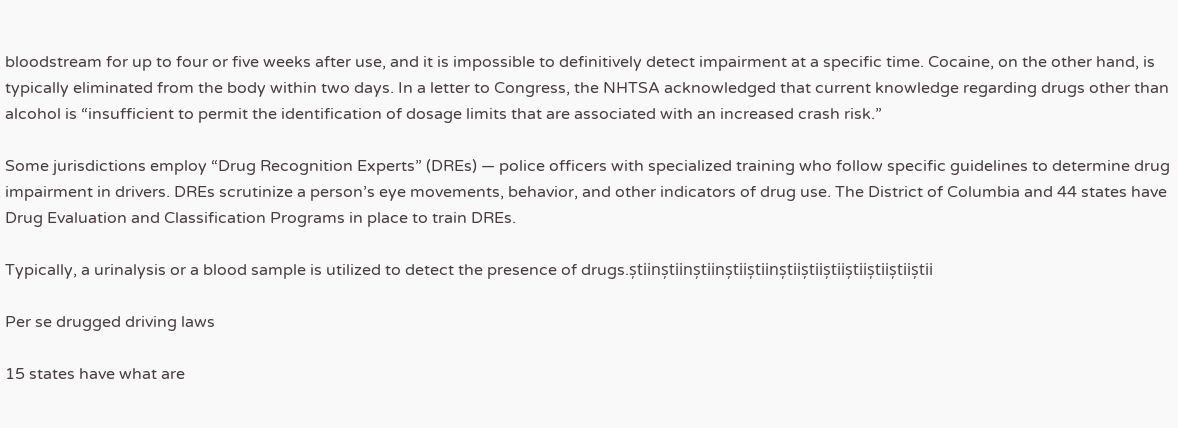bloodstream for up to four or five weeks after use, and it is impossible to definitively detect impairment at a specific time. Cocaine, on the other hand, is typically eliminated from the body within two days. In a letter to Congress, the NHTSA acknowledged that current knowledge regarding drugs other than alcohol is “insufficient to permit the identification of dosage limits that are associated with an increased crash risk.”

Some jurisdictions employ “Drug Recognition Experts” (DREs) — police officers with specialized training who follow specific guidelines to determine drug impairment in drivers. DREs scrutinize a person’s eye movements, behavior, and other indicators of drug use. The District of Columbia and 44 states have Drug Evaluation and Classification Programs in place to train DREs.

Typically, a urinalysis or a blood sample is utilized to detect the presence of drugs.știinștiinștiinștiiștiinștiiștiiștiiștiiștiiștiiștii

Per se drugged driving laws

15 states have what are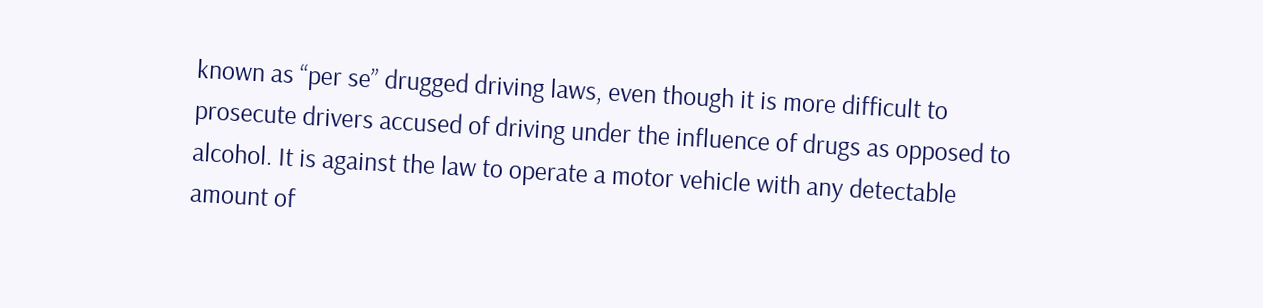known as “per se” drugged driving laws, even though it is more difficult to prosecute drivers accused of driving under the influence of drugs as opposed to alcohol. It is against the law to operate a motor vehicle with any detectable amount of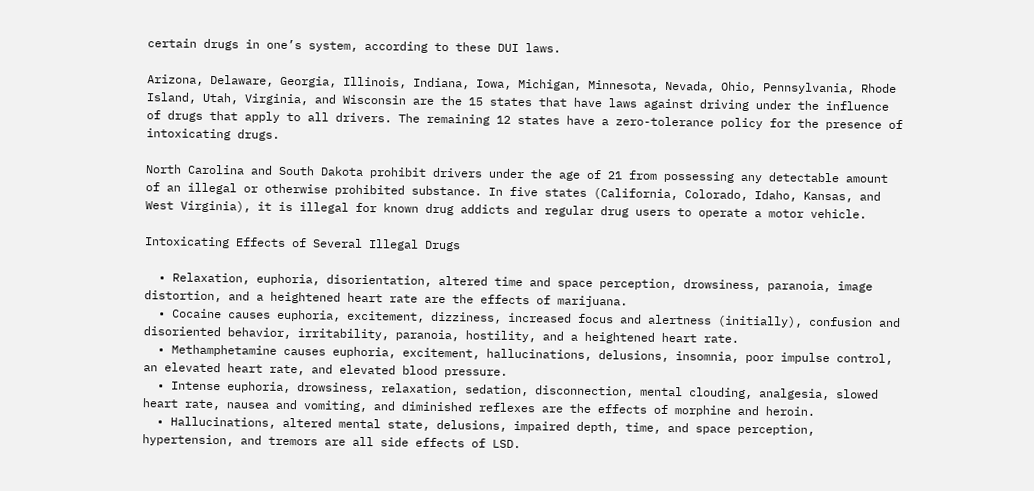certain drugs in one’s system, according to these DUI laws.

Arizona, Delaware, Georgia, Illinois, Indiana, Iowa, Michigan, Minnesota, Nevada, Ohio, Pennsylvania, Rhode Island, Utah, Virginia, and Wisconsin are the 15 states that have laws against driving under the influence of drugs that apply to all drivers. The remaining 12 states have a zero-tolerance policy for the presence of intoxicating drugs.

North Carolina and South Dakota prohibit drivers under the age of 21 from possessing any detectable amount of an illegal or otherwise prohibited substance. In five states (California, Colorado, Idaho, Kansas, and West Virginia), it is illegal for known drug addicts and regular drug users to operate a motor vehicle.

Intoxicating Effects of Several Illegal Drugs

  • Relaxation, euphoria, disorientation, altered time and space perception, drowsiness, paranoia, image distortion, and a heightened heart rate are the effects of marijuana.
  • Cocaine causes euphoria, excitement, dizziness, increased focus and alertness (initially), confusion and disoriented behavior, irritability, paranoia, hostility, and a heightened heart rate.
  • Methamphetamine causes euphoria, excitement, hallucinations, delusions, insomnia, poor impulse control, an elevated heart rate, and elevated blood pressure.
  • Intense euphoria, drowsiness, relaxation, sedation, disconnection, mental clouding, analgesia, slowed heart rate, nausea and vomiting, and diminished reflexes are the effects of morphine and heroin.
  • Hallucinations, altered mental state, delusions, impaired depth, time, and space perception, hypertension, and tremors are all side effects of LSD.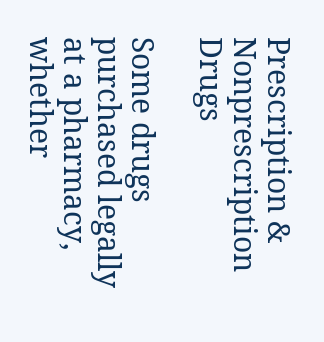Prescription & Nonprescription Drugs

Some drugs purchased legally at a pharmacy, whether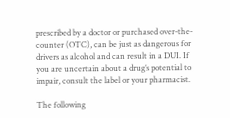prescribed by a doctor or purchased over-the-counter (OTC), can be just as dangerous for drivers as alcohol and can result in a DUI. If you are uncertain about a drug’s potential to impair, consult the label or your pharmacist.

The following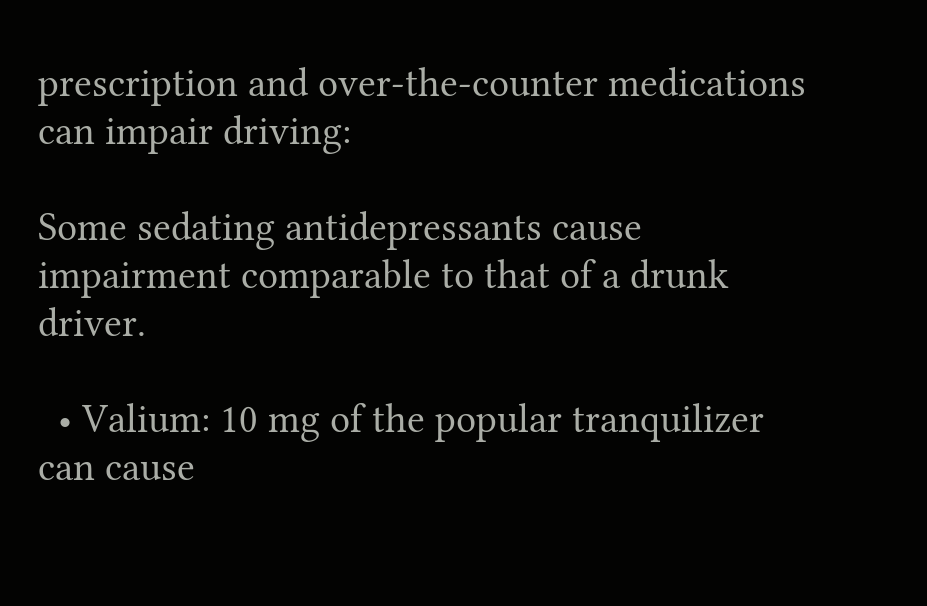prescription and over-the-counter medications can impair driving:

Some sedating antidepressants cause impairment comparable to that of a drunk driver.

  • Valium: 10 mg of the popular tranquilizer can cause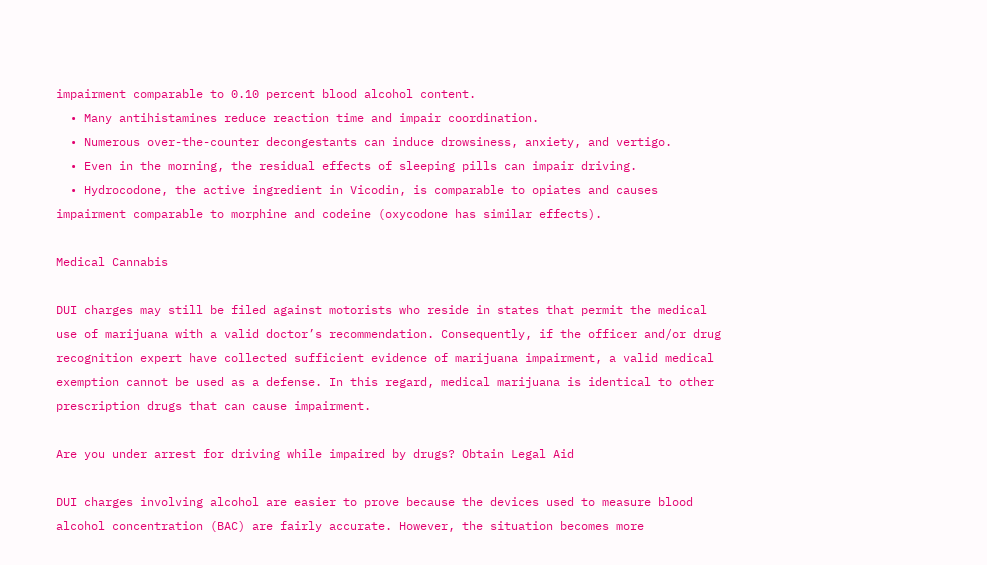impairment comparable to 0.10 percent blood alcohol content.
  • Many antihistamines reduce reaction time and impair coordination.
  • Numerous over-the-counter decongestants can induce drowsiness, anxiety, and vertigo.
  • Even in the morning, the residual effects of sleeping pills can impair driving.
  • Hydrocodone, the active ingredient in Vicodin, is comparable to opiates and causes impairment comparable to morphine and codeine (oxycodone has similar effects).

Medical Cannabis

DUI charges may still be filed against motorists who reside in states that permit the medical use of marijuana with a valid doctor’s recommendation. Consequently, if the officer and/or drug recognition expert have collected sufficient evidence of marijuana impairment, a valid medical exemption cannot be used as a defense. In this regard, medical marijuana is identical to other prescription drugs that can cause impairment.

Are you under arrest for driving while impaired by drugs? Obtain Legal Aid

DUI charges involving alcohol are easier to prove because the devices used to measure blood alcohol concentration (BAC) are fairly accurate. However, the situation becomes more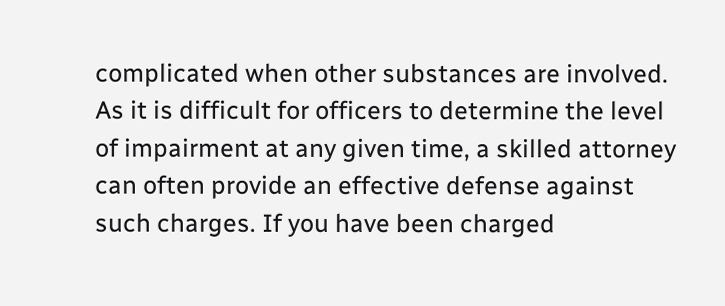complicated when other substances are involved. As it is difficult for officers to determine the level of impairment at any given time, a skilled attorney can often provide an effective defense against such charges. If you have been charged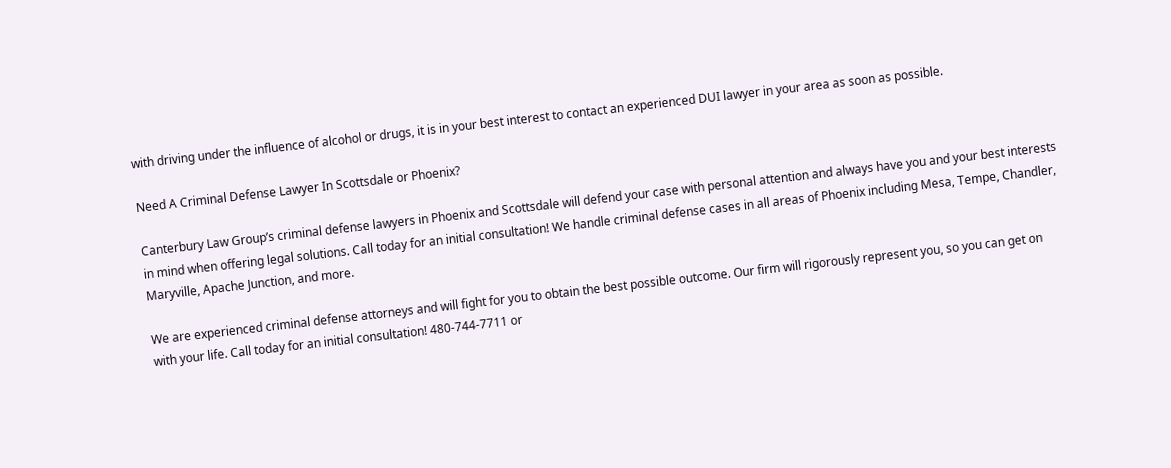with driving under the influence of alcohol or drugs, it is in your best interest to contact an experienced DUI lawyer in your area as soon as possible.

Need A Criminal Defense Lawyer In Scottsdale or Phoenix?

Canterbury Law Group’s criminal defense lawyers in Phoenix and Scottsdale will defend your case with personal attention and always have you and your best interests in mind when offering legal solutions. Call today for an initial consultation! We handle criminal defense cases in all areas of Phoenix including Mesa, Tempe, Chandler, Maryville, Apache Junction, and more.

We are experienced criminal defense attorneys and will fight for you to obtain the best possible outcome. Our firm will rigorously represent you, so you can get on with your life. Call today for an initial consultation! 480-744-7711 or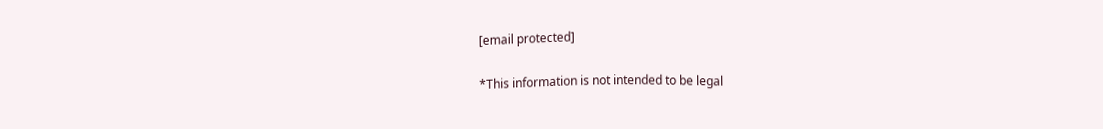[email protected]

*This information is not intended to be legal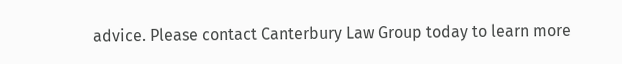advice. Please contact Canterbury Law Group today to learn more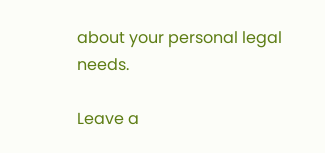about your personal legal needs.

Leave a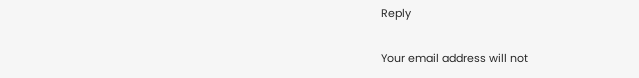Reply

Your email address will not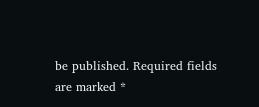be published. Required fields are marked *